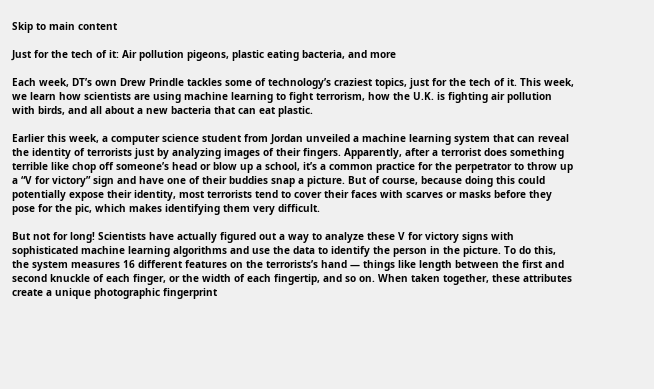Skip to main content

Just for the tech of it: Air pollution pigeons, plastic eating bacteria, and more

Each week, DT’s own Drew Prindle tackles some of technology’s craziest topics, just for the tech of it. This week, we learn how scientists are using machine learning to fight terrorism, how the U.K. is fighting air pollution with birds, and all about a new bacteria that can eat plastic.

Earlier this week, a computer science student from Jordan unveiled a machine learning system that can reveal the identity of terrorists just by analyzing images of their fingers. Apparently, after a terrorist does something terrible like chop off someone’s head or blow up a school, it’s a common practice for the perpetrator to throw up a “V for victory” sign and have one of their buddies snap a picture. But of course, because doing this could potentially expose their identity, most terrorists tend to cover their faces with scarves or masks before they pose for the pic, which makes identifying them very difficult.

But not for long! Scientists have actually figured out a way to analyze these V for victory signs with sophisticated machine learning algorithms and use the data to identify the person in the picture. To do this, the system measures 16 different features on the terrorists’s hand — things like length between the first and second knuckle of each finger, or the width of each fingertip, and so on. When taken together, these attributes create a unique photographic fingerprint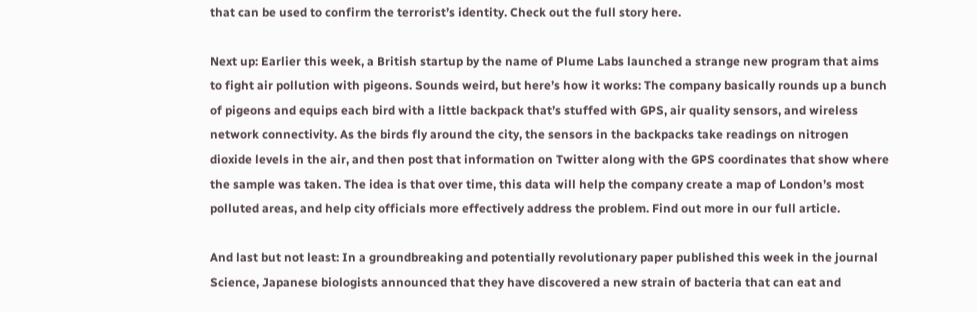that can be used to confirm the terrorist’s identity. Check out the full story here.

Next up: Earlier this week, a British startup by the name of Plume Labs launched a strange new program that aims to fight air pollution with pigeons. Sounds weird, but here’s how it works: The company basically rounds up a bunch of pigeons and equips each bird with a little backpack that’s stuffed with GPS, air quality sensors, and wireless network connectivity. As the birds fly around the city, the sensors in the backpacks take readings on nitrogen dioxide levels in the air, and then post that information on Twitter along with the GPS coordinates that show where the sample was taken. The idea is that over time, this data will help the company create a map of London’s most polluted areas, and help city officials more effectively address the problem. Find out more in our full article.

And last but not least: In a groundbreaking and potentially revolutionary paper published this week in the journal Science, Japanese biologists announced that they have discovered a new strain of bacteria that can eat and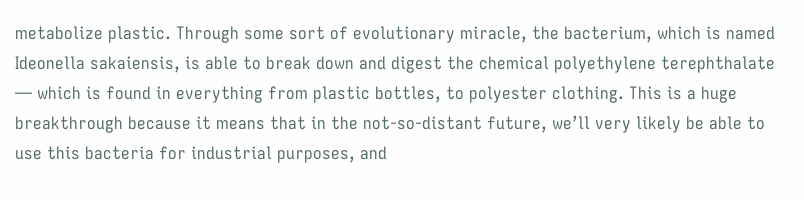metabolize plastic. Through some sort of evolutionary miracle, the bacterium, which is named Ideonella sakaiensis, is able to break down and digest the chemical polyethylene terephthalate — which is found in everything from plastic bottles, to polyester clothing. This is a huge breakthrough because it means that in the not-so-distant future, we’ll very likely be able to use this bacteria for industrial purposes, and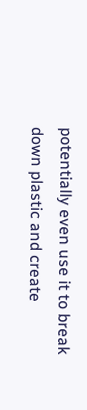potentially even use it to break down plastic and create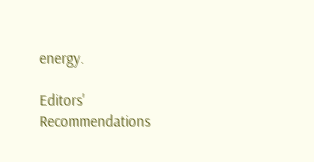energy.

Editors' Recommendations